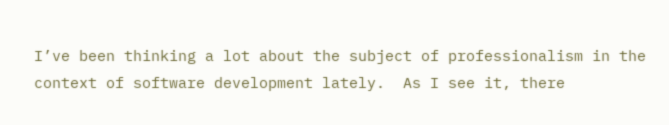I’ve been thinking a lot about the subject of professionalism in the context of software development lately.  As I see it, there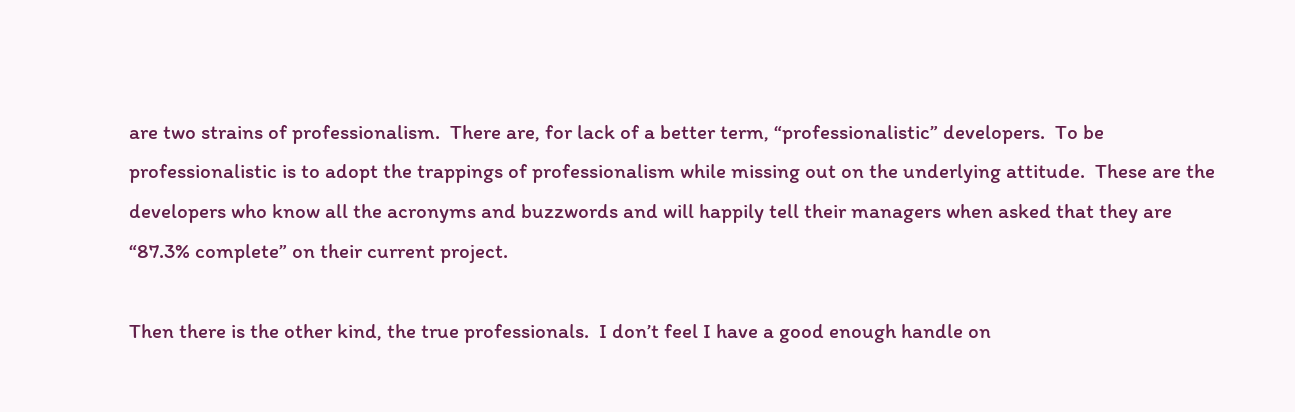are two strains of professionalism.  There are, for lack of a better term, “professionalistic” developers.  To be professionalistic is to adopt the trappings of professionalism while missing out on the underlying attitude.  These are the developers who know all the acronyms and buzzwords and will happily tell their managers when asked that they are “87.3% complete” on their current project.

Then there is the other kind, the true professionals.  I don’t feel I have a good enough handle on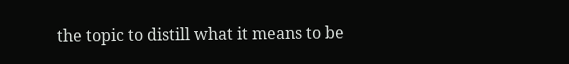the topic to distill what it means to be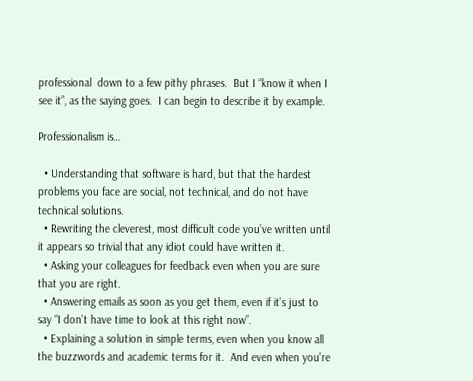professional  down to a few pithy phrases.  But I “know it when I see it”, as the saying goes.  I can begin to describe it by example.

Professionalism is…

  • Understanding that software is hard, but that the hardest problems you face are social, not technical, and do not have technical solutions.
  • Rewriting the cleverest, most difficult code you’ve written until it appears so trivial that any idiot could have written it.
  • Asking your colleagues for feedback even when you are sure that you are right.
  • Answering emails as soon as you get them, even if it’s just to say “I don’t have time to look at this right now”.
  • Explaining a solution in simple terms, even when you know all the buzzwords and academic terms for it.  And even when you’re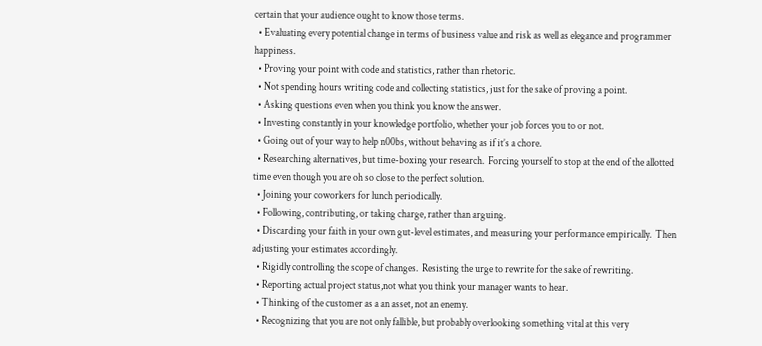certain that your audience ought to know those terms.
  • Evaluating every potential change in terms of business value and risk as well as elegance and programmer happiness.
  • Proving your point with code and statistics, rather than rhetoric.
  • Not spending hours writing code and collecting statistics, just for the sake of proving a point.
  • Asking questions even when you think you know the answer.
  • Investing constantly in your knowledge portfolio, whether your job forces you to or not.
  • Going out of your way to help n00bs, without behaving as if it’s a chore.
  • Researching alternatives, but time-boxing your research.  Forcing yourself to stop at the end of the allotted time even though you are oh so close to the perfect solution.
  • Joining your coworkers for lunch periodically.
  • Following, contributing, or taking charge, rather than arguing.
  • Discarding your faith in your own gut-level estimates, and measuring your performance empirically.  Then adjusting your estimates accordingly.
  • Rigidly controlling the scope of changes.  Resisting the urge to rewrite for the sake of rewriting.
  • Reporting actual project status,not what you think your manager wants to hear.
  • Thinking of the customer as a an asset, not an enemy.
  • Recognizing that you are not only fallible, but probably overlooking something vital at this very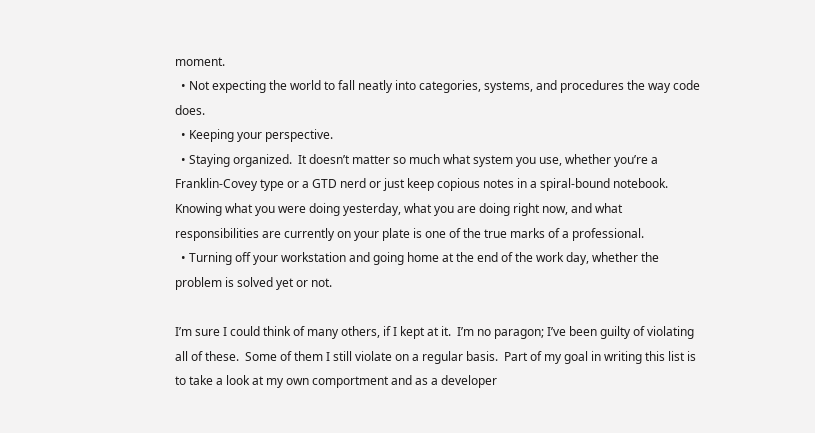moment.
  • Not expecting the world to fall neatly into categories, systems, and procedures the way code does.
  • Keeping your perspective.
  • Staying organized.  It doesn’t matter so much what system you use, whether you’re a Franklin-Covey type or a GTD nerd or just keep copious notes in a spiral-bound notebook.  Knowing what you were doing yesterday, what you are doing right now, and what responsibilities are currently on your plate is one of the true marks of a professional.
  • Turning off your workstation and going home at the end of the work day, whether the problem is solved yet or not.

I’m sure I could think of many others, if I kept at it.  I’m no paragon; I’ve been guilty of violating all of these.  Some of them I still violate on a regular basis.  Part of my goal in writing this list is to take a look at my own comportment and as a developer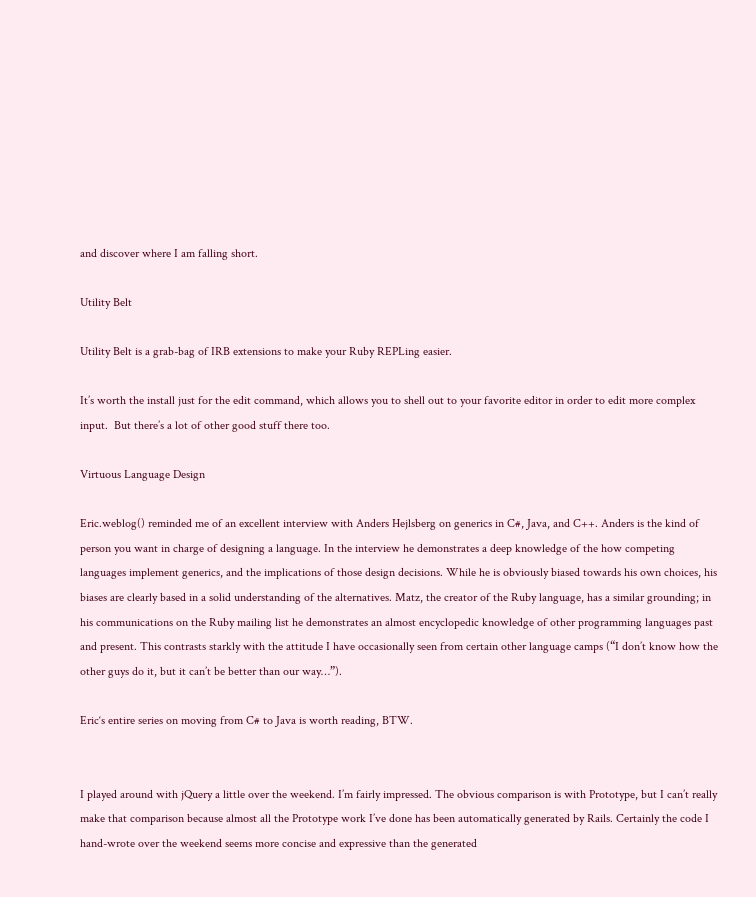and discover where I am falling short.

Utility Belt

Utility Belt is a grab-bag of IRB extensions to make your Ruby REPLing easier.

It’s worth the install just for the edit command, which allows you to shell out to your favorite editor in order to edit more complex input.  But there’s a lot of other good stuff there too.

Virtuous Language Design

Eric.weblog() reminded me of an excellent interview with Anders Hejlsberg on generics in C#, Java, and C++. Anders is the kind of person you want in charge of designing a language. In the interview he demonstrates a deep knowledge of the how competing languages implement generics, and the implications of those design decisions. While he is obviously biased towards his own choices, his biases are clearly based in a solid understanding of the alternatives. Matz, the creator of the Ruby language, has a similar grounding; in his communications on the Ruby mailing list he demonstrates an almost encyclopedic knowledge of other programming languages past and present. This contrasts starkly with the attitude I have occasionally seen from certain other language camps (“I don’t know how the other guys do it, but it can’t be better than our way…”).

Eric‘s entire series on moving from C# to Java is worth reading, BTW.


I played around with jQuery a little over the weekend. I’m fairly impressed. The obvious comparison is with Prototype, but I can’t really make that comparison because almost all the Prototype work I’ve done has been automatically generated by Rails. Certainly the code I hand-wrote over the weekend seems more concise and expressive than the generated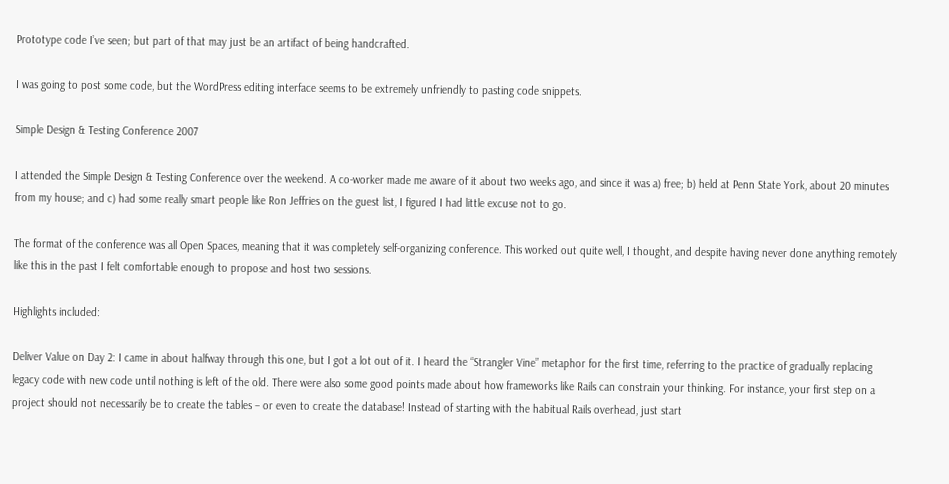Prototype code I’ve seen; but part of that may just be an artifact of being handcrafted.

I was going to post some code, but the WordPress editing interface seems to be extremely unfriendly to pasting code snippets.

Simple Design & Testing Conference 2007

I attended the Simple Design & Testing Conference over the weekend. A co-worker made me aware of it about two weeks ago, and since it was a) free; b) held at Penn State York, about 20 minutes from my house; and c) had some really smart people like Ron Jeffries on the guest list, I figured I had little excuse not to go.

The format of the conference was all Open Spaces, meaning that it was completely self-organizing conference. This worked out quite well, I thought, and despite having never done anything remotely like this in the past I felt comfortable enough to propose and host two sessions.

Highlights included:

Deliver Value on Day 2: I came in about halfway through this one, but I got a lot out of it. I heard the “Strangler Vine” metaphor for the first time, referring to the practice of gradually replacing legacy code with new code until nothing is left of the old. There were also some good points made about how frameworks like Rails can constrain your thinking. For instance, your first step on a project should not necessarily be to create the tables – or even to create the database! Instead of starting with the habitual Rails overhead, just start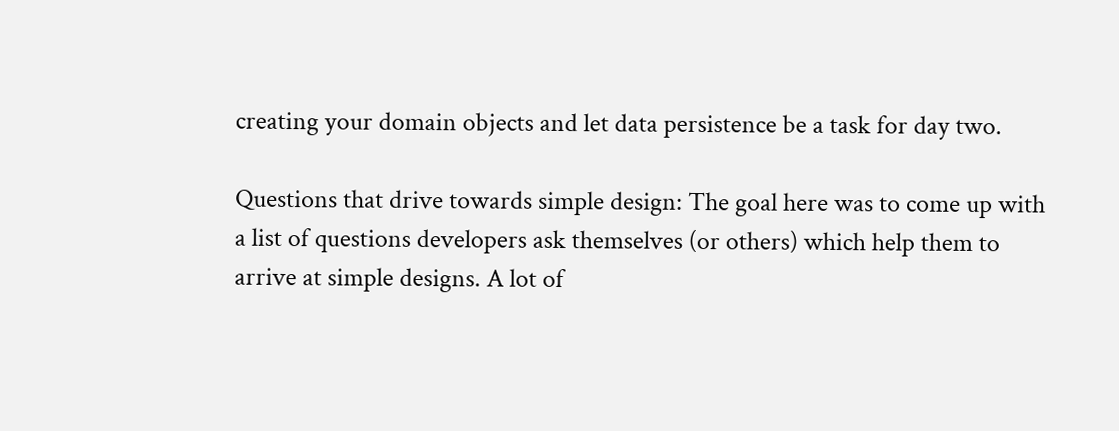creating your domain objects and let data persistence be a task for day two.

Questions that drive towards simple design: The goal here was to come up with a list of questions developers ask themselves (or others) which help them to arrive at simple designs. A lot of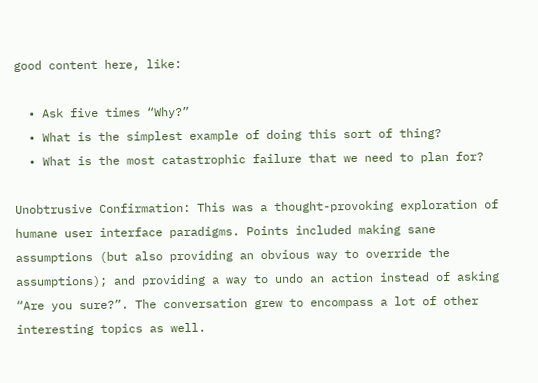good content here, like:

  • Ask five times “Why?”
  • What is the simplest example of doing this sort of thing?
  • What is the most catastrophic failure that we need to plan for?

Unobtrusive Confirmation: This was a thought-provoking exploration of humane user interface paradigms. Points included making sane assumptions (but also providing an obvious way to override the assumptions); and providing a way to undo an action instead of asking “Are you sure?”. The conversation grew to encompass a lot of other interesting topics as well.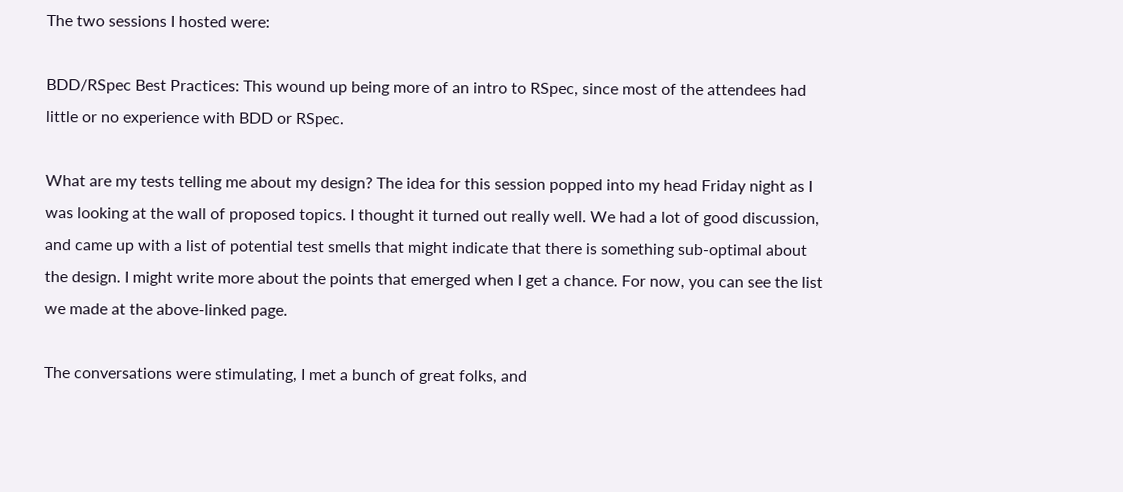The two sessions I hosted were:

BDD/RSpec Best Practices: This wound up being more of an intro to RSpec, since most of the attendees had little or no experience with BDD or RSpec.

What are my tests telling me about my design? The idea for this session popped into my head Friday night as I was looking at the wall of proposed topics. I thought it turned out really well. We had a lot of good discussion, and came up with a list of potential test smells that might indicate that there is something sub-optimal about the design. I might write more about the points that emerged when I get a chance. For now, you can see the list we made at the above-linked page.

The conversations were stimulating, I met a bunch of great folks, and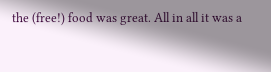the (free!) food was great. All in all it was a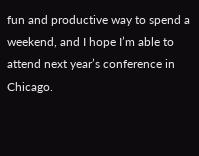fun and productive way to spend a weekend, and I hope I’m able to attend next year’s conference in Chicago.